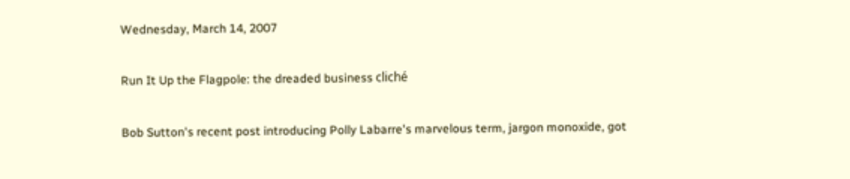Wednesday, March 14, 2007

Run It Up the Flagpole: the dreaded business cliché

Bob Sutton's recent post introducing Polly Labarre's marvelous term, jargon monoxide, got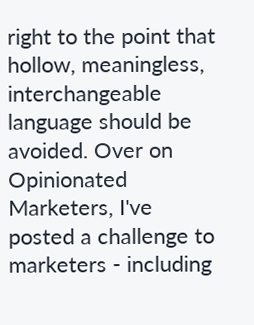right to the point that hollow, meaningless, interchangeable language should be avoided. Over on Opinionated Marketers, I've posted a challenge to marketers - including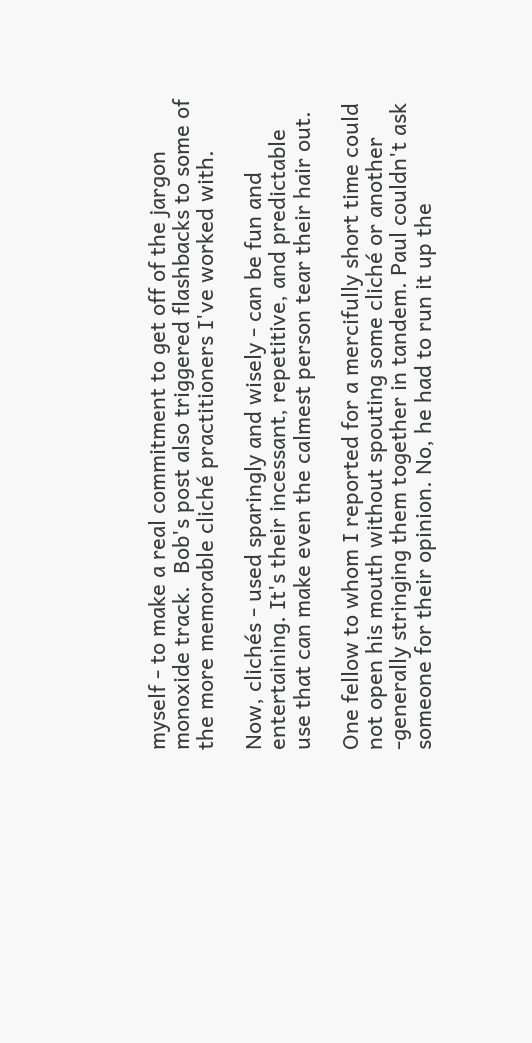myself - to make a real commitment to get off of the jargon monoxide track.  Bob's post also triggered flashbacks to some of the more memorable cliché practitioners I've worked with.

Now, clichés - used sparingly and wisely - can be fun and entertaining. It's their incessant, repetitive, and predictable use that can make even the calmest person tear their hair out.

One fellow to whom I reported for a mercifully short time could not open his mouth without spouting some cliché or another -generally stringing them together in tandem. Paul couldn't ask someone for their opinion. No, he had to run it up the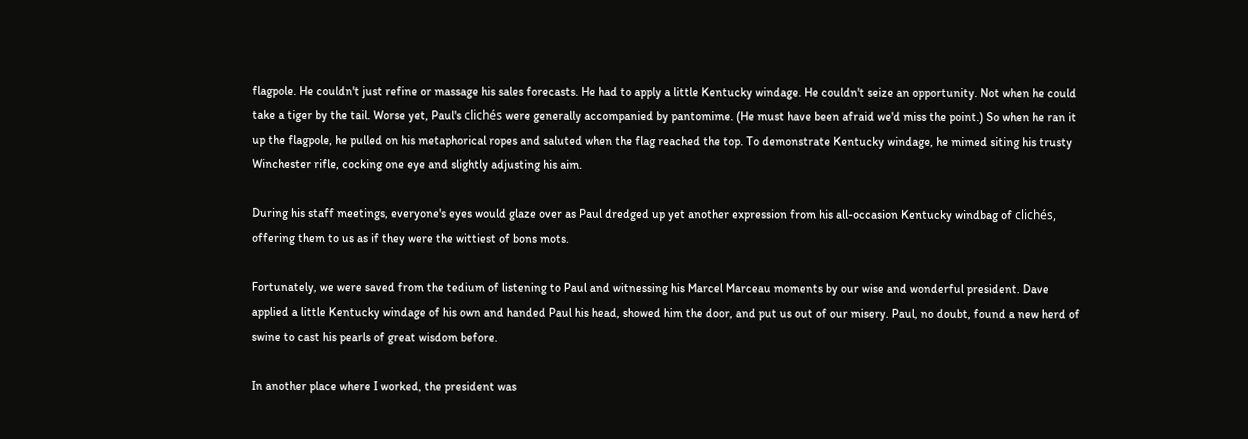flagpole. He couldn't just refine or massage his sales forecasts. He had to apply a little Kentucky windage. He couldn't seize an opportunity. Not when he could take a tiger by the tail. Worse yet, Paul's clichés were generally accompanied by pantomime. (He must have been afraid we'd miss the point.) So when he ran it up the flagpole, he pulled on his metaphorical ropes and saluted when the flag reached the top. To demonstrate Kentucky windage, he mimed siting his trusty Winchester rifle, cocking one eye and slightly adjusting his aim.

During his staff meetings, everyone's eyes would glaze over as Paul dredged up yet another expression from his all-occasion Kentucky windbag of clichés, offering them to us as if they were the wittiest of bons mots.

Fortunately, we were saved from the tedium of listening to Paul and witnessing his Marcel Marceau moments by our wise and wonderful president. Dave applied a little Kentucky windage of his own and handed Paul his head, showed him the door, and put us out of our misery. Paul, no doubt, found a new herd of swine to cast his pearls of great wisdom before.

In another place where I worked, the president was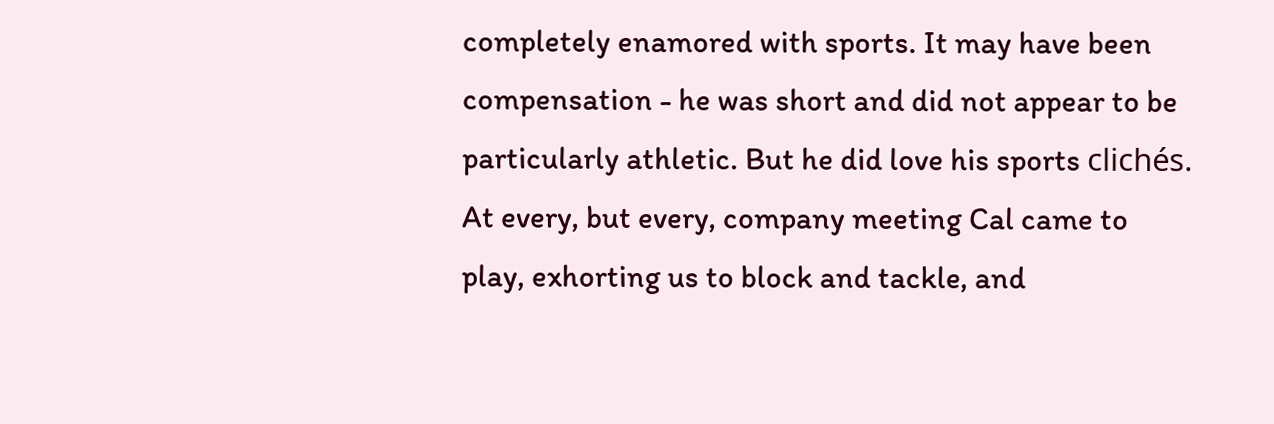completely enamored with sports. It may have been compensation - he was short and did not appear to be particularly athletic. But he did love his sports clichés. At every, but every, company meeting Cal came to play, exhorting us to block and tackle, and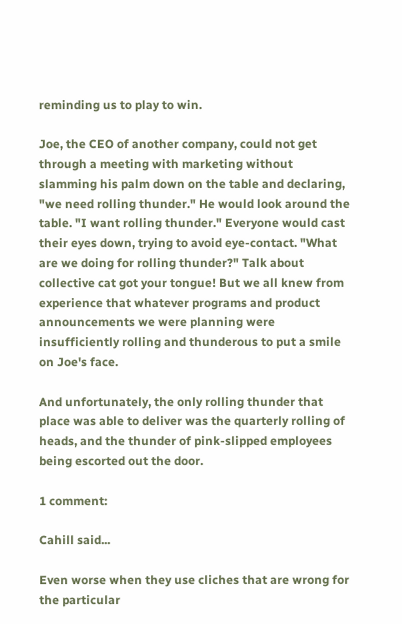reminding us to play to win.

Joe, the CEO of another company, could not get through a meeting with marketing without slamming his palm down on the table and declaring, "we need rolling thunder." He would look around the table. "I want rolling thunder." Everyone would cast their eyes down, trying to avoid eye-contact. "What are we doing for rolling thunder?" Talk about collective cat got your tongue! But we all knew from experience that whatever programs and product announcements we were planning were insufficiently rolling and thunderous to put a smile on Joe's face.

And unfortunately, the only rolling thunder that place was able to deliver was the quarterly rolling of heads, and the thunder of pink-slipped employees being escorted out the door.

1 comment:

Cahill said...

Even worse when they use cliches that are wrong for the particular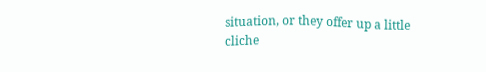situation, or they offer up a little cliche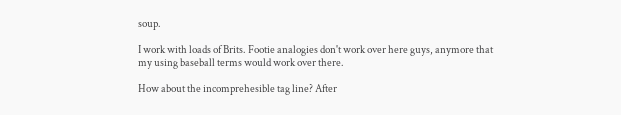soup.

I work with loads of Brits. Footie analogies don't work over here guys, anymore that my using baseball terms would work over there.

How about the incomprehesible tag line? After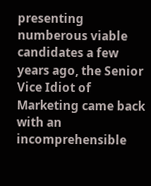presenting numberous viable candidates a few years ago, the Senior Vice Idiot of Marketing came back with an incomprehensible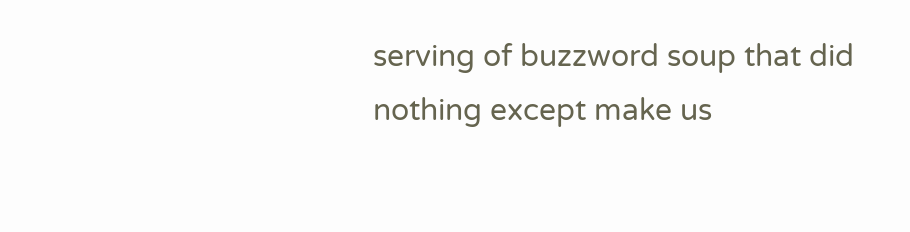serving of buzzword soup that did nothing except make us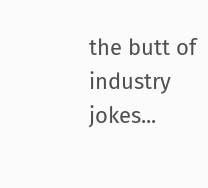the butt of industry jokes...